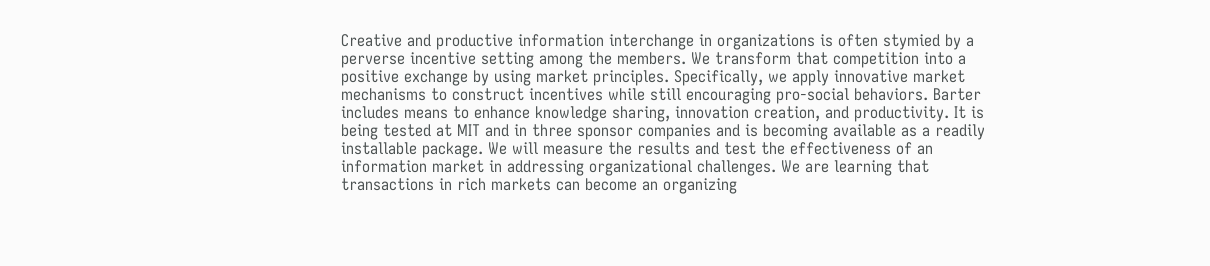Creative and productive information interchange in organizations is often stymied by a perverse incentive setting among the members. We transform that competition into a positive exchange by using market principles. Specifically, we apply innovative market mechanisms to construct incentives while still encouraging pro-social behaviors. Barter includes means to enhance knowledge sharing, innovation creation, and productivity. It is being tested at MIT and in three sponsor companies and is becoming available as a readily installable package. We will measure the results and test the effectiveness of an information market in addressing organizational challenges. We are learning that transactions in rich markets can become an organizing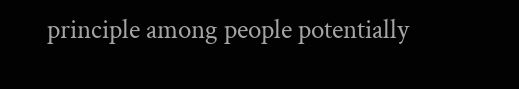principle among people potentially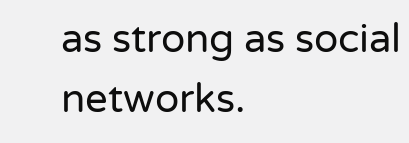as strong as social networks.